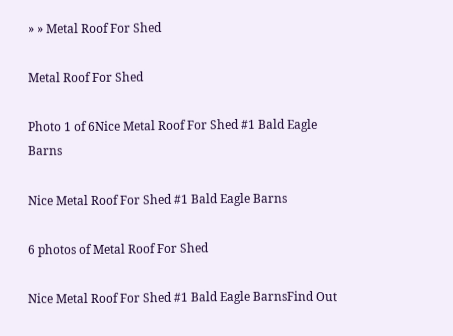» » Metal Roof For Shed

Metal Roof For Shed

Photo 1 of 6Nice Metal Roof For Shed #1 Bald Eagle Barns

Nice Metal Roof For Shed #1 Bald Eagle Barns

6 photos of Metal Roof For Shed

Nice Metal Roof For Shed #1 Bald Eagle BarnsFind Out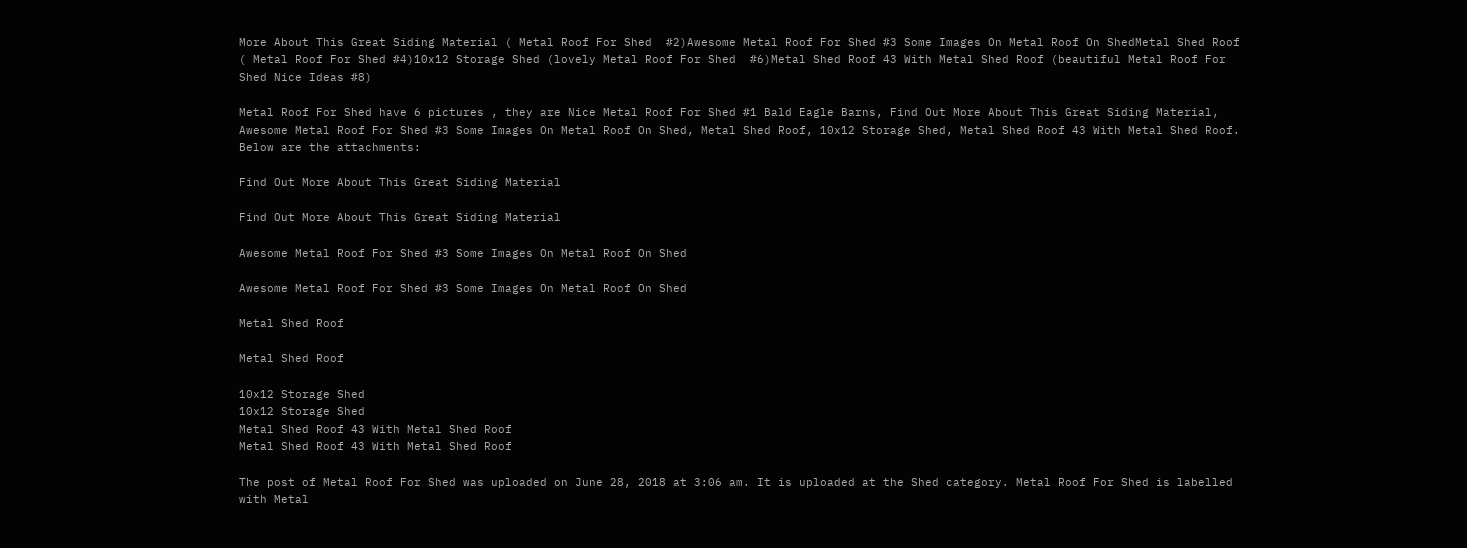More About This Great Siding Material ( Metal Roof For Shed  #2)Awesome Metal Roof For Shed #3 Some Images On Metal Roof On ShedMetal Shed Roof ( Metal Roof For Shed #4)10x12 Storage Shed (lovely Metal Roof For Shed  #6)Metal Shed Roof 43 With Metal Shed Roof (beautiful Metal Roof For Shed Nice Ideas #8)

Metal Roof For Shed have 6 pictures , they are Nice Metal Roof For Shed #1 Bald Eagle Barns, Find Out More About This Great Siding Material, Awesome Metal Roof For Shed #3 Some Images On Metal Roof On Shed, Metal Shed Roof, 10x12 Storage Shed, Metal Shed Roof 43 With Metal Shed Roof. Below are the attachments:

Find Out More About This Great Siding Material

Find Out More About This Great Siding Material

Awesome Metal Roof For Shed #3 Some Images On Metal Roof On Shed

Awesome Metal Roof For Shed #3 Some Images On Metal Roof On Shed

Metal Shed Roof

Metal Shed Roof

10x12 Storage Shed
10x12 Storage Shed
Metal Shed Roof 43 With Metal Shed Roof
Metal Shed Roof 43 With Metal Shed Roof

The post of Metal Roof For Shed was uploaded on June 28, 2018 at 3:06 am. It is uploaded at the Shed category. Metal Roof For Shed is labelled with Metal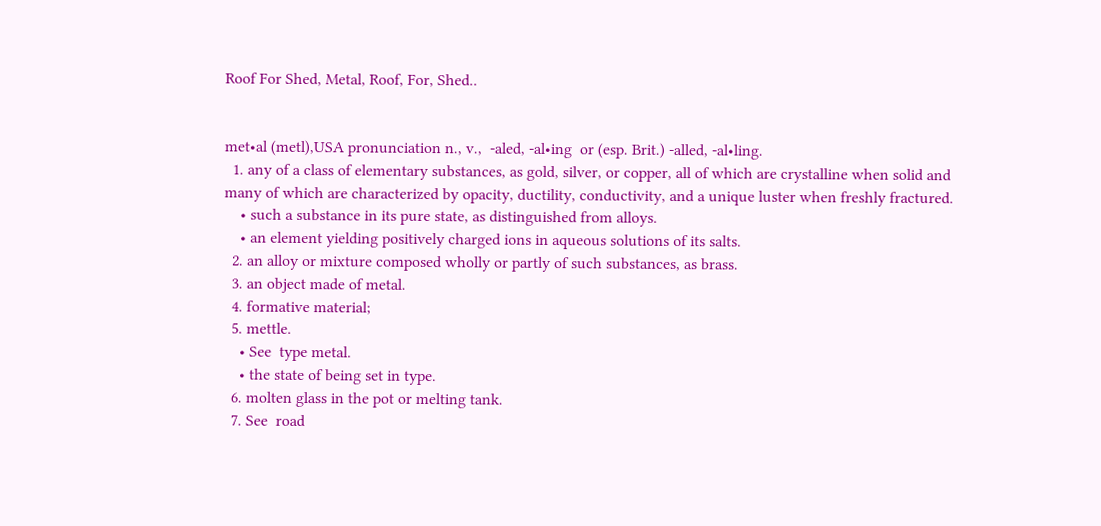Roof For Shed, Metal, Roof, For, Shed..


met•al (metl),USA pronunciation n., v.,  -aled, -al•ing  or (esp. Brit.) -alled, -al•ling.
  1. any of a class of elementary substances, as gold, silver, or copper, all of which are crystalline when solid and many of which are characterized by opacity, ductility, conductivity, and a unique luster when freshly fractured.
    • such a substance in its pure state, as distinguished from alloys.
    • an element yielding positively charged ions in aqueous solutions of its salts.
  2. an alloy or mixture composed wholly or partly of such substances, as brass.
  3. an object made of metal.
  4. formative material;
  5. mettle.
    • See  type metal.
    • the state of being set in type.
  6. molten glass in the pot or melting tank.
  7. See  road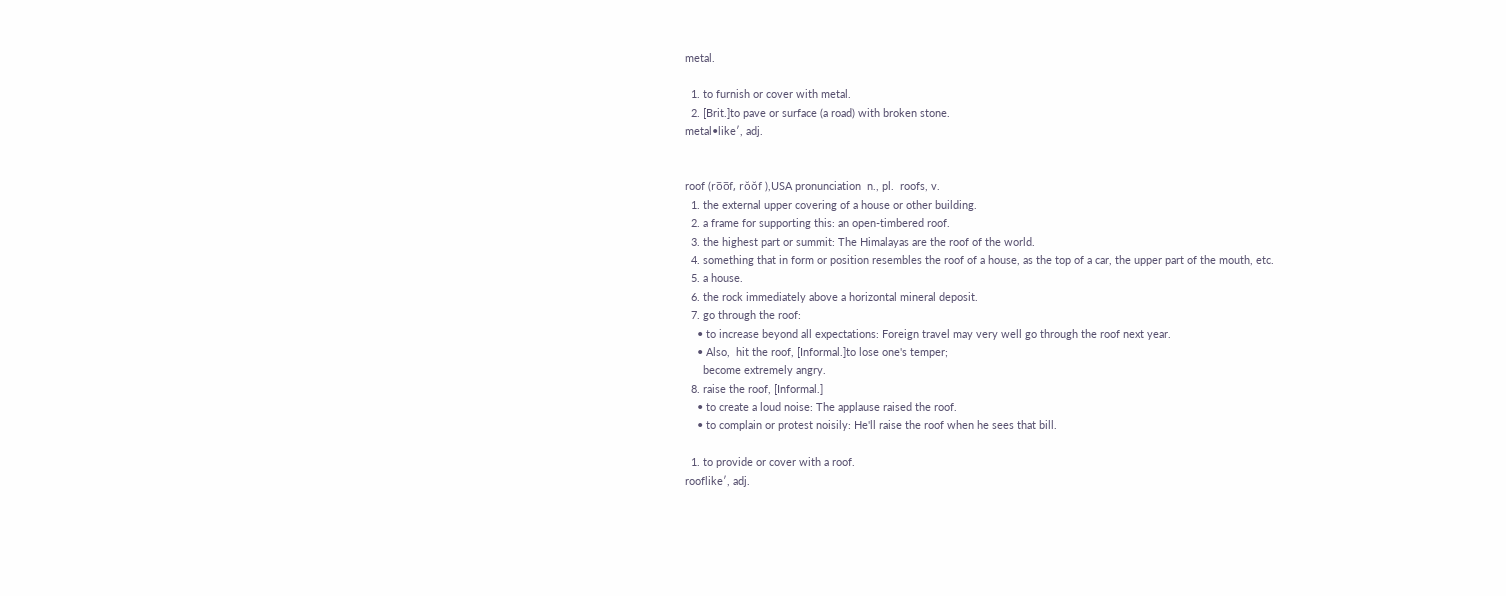metal.

  1. to furnish or cover with metal.
  2. [Brit.]to pave or surface (a road) with broken stone.
metal•like′, adj.


roof (ro̅o̅f, rŏŏf ),USA pronunciation  n., pl.  roofs, v.
  1. the external upper covering of a house or other building.
  2. a frame for supporting this: an open-timbered roof.
  3. the highest part or summit: The Himalayas are the roof of the world.
  4. something that in form or position resembles the roof of a house, as the top of a car, the upper part of the mouth, etc.
  5. a house.
  6. the rock immediately above a horizontal mineral deposit.
  7. go through the roof:
    • to increase beyond all expectations: Foreign travel may very well go through the roof next year.
    • Also,  hit the roof, [Informal.]to lose one's temper;
      become extremely angry.
  8. raise the roof, [Informal.]
    • to create a loud noise: The applause raised the roof.
    • to complain or protest noisily: He'll raise the roof when he sees that bill.

  1. to provide or cover with a roof.
rooflike′, adj.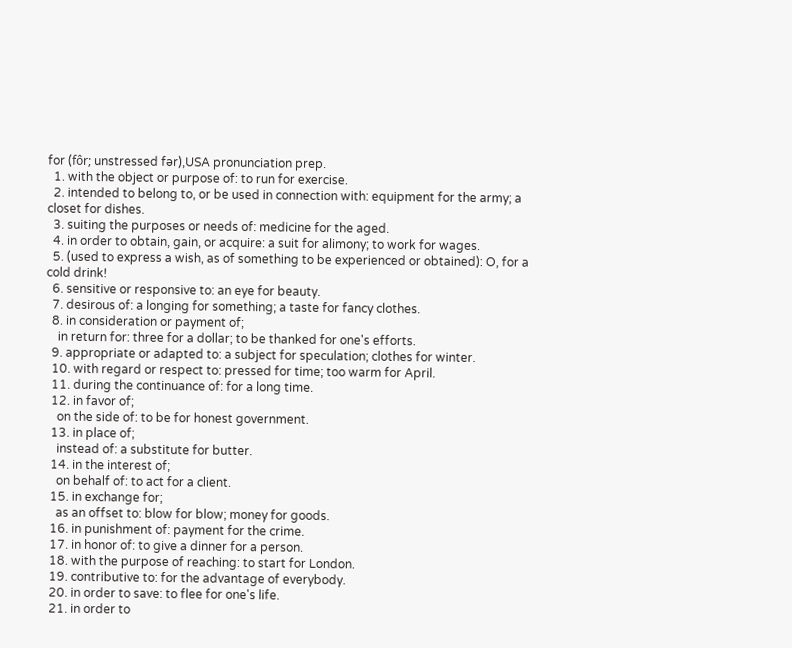for (fôr; unstressed fər),USA pronunciation prep.
  1. with the object or purpose of: to run for exercise.
  2. intended to belong to, or be used in connection with: equipment for the army; a closet for dishes.
  3. suiting the purposes or needs of: medicine for the aged.
  4. in order to obtain, gain, or acquire: a suit for alimony; to work for wages.
  5. (used to express a wish, as of something to be experienced or obtained): O, for a cold drink!
  6. sensitive or responsive to: an eye for beauty.
  7. desirous of: a longing for something; a taste for fancy clothes.
  8. in consideration or payment of;
    in return for: three for a dollar; to be thanked for one's efforts.
  9. appropriate or adapted to: a subject for speculation; clothes for winter.
  10. with regard or respect to: pressed for time; too warm for April.
  11. during the continuance of: for a long time.
  12. in favor of;
    on the side of: to be for honest government.
  13. in place of;
    instead of: a substitute for butter.
  14. in the interest of;
    on behalf of: to act for a client.
  15. in exchange for;
    as an offset to: blow for blow; money for goods.
  16. in punishment of: payment for the crime.
  17. in honor of: to give a dinner for a person.
  18. with the purpose of reaching: to start for London.
  19. contributive to: for the advantage of everybody.
  20. in order to save: to flee for one's life.
  21. in order to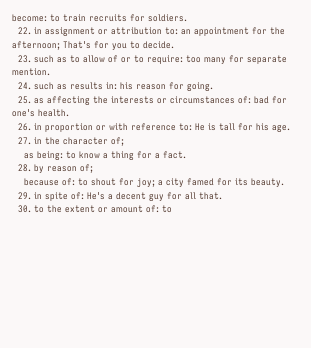become: to train recruits for soldiers.
  22. in assignment or attribution to: an appointment for the afternoon; That's for you to decide.
  23. such as to allow of or to require: too many for separate mention.
  24. such as results in: his reason for going.
  25. as affecting the interests or circumstances of: bad for one's health.
  26. in proportion or with reference to: He is tall for his age.
  27. in the character of;
    as being: to know a thing for a fact.
  28. by reason of;
    because of: to shout for joy; a city famed for its beauty.
  29. in spite of: He's a decent guy for all that.
  30. to the extent or amount of: to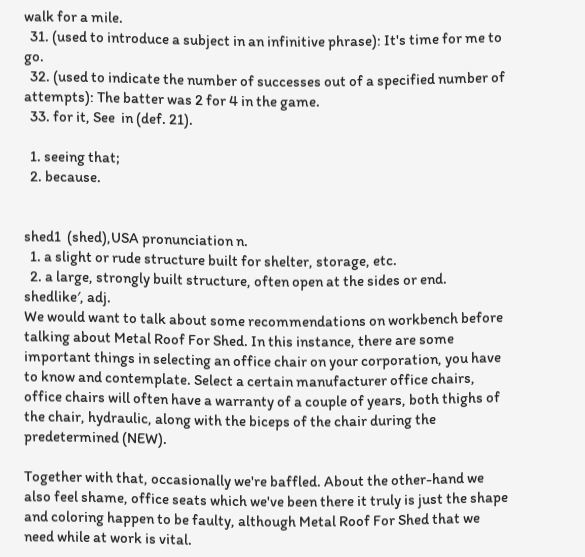walk for a mile.
  31. (used to introduce a subject in an infinitive phrase): It's time for me to go.
  32. (used to indicate the number of successes out of a specified number of attempts): The batter was 2 for 4 in the game.
  33. for it, See  in (def. 21).

  1. seeing that;
  2. because.


shed1  (shed),USA pronunciation n.
  1. a slight or rude structure built for shelter, storage, etc.
  2. a large, strongly built structure, often open at the sides or end.
shedlike′, adj.
We would want to talk about some recommendations on workbench before talking about Metal Roof For Shed. In this instance, there are some important things in selecting an office chair on your corporation, you have to know and contemplate. Select a certain manufacturer office chairs, office chairs will often have a warranty of a couple of years, both thighs of the chair, hydraulic, along with the biceps of the chair during the predetermined (NEW).

Together with that, occasionally we're baffled. About the other-hand we also feel shame, office seats which we've been there it truly is just the shape and coloring happen to be faulty, although Metal Roof For Shed that we need while at work is vital.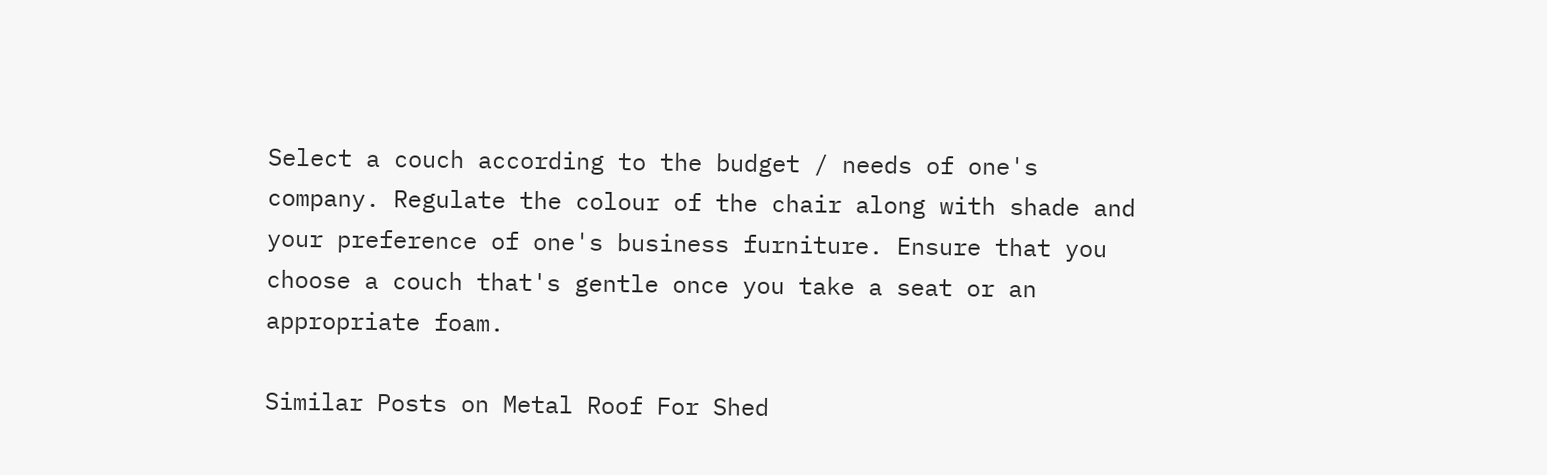Select a couch according to the budget / needs of one's company. Regulate the colour of the chair along with shade and your preference of one's business furniture. Ensure that you choose a couch that's gentle once you take a seat or an appropriate foam.

Similar Posts on Metal Roof For Shed